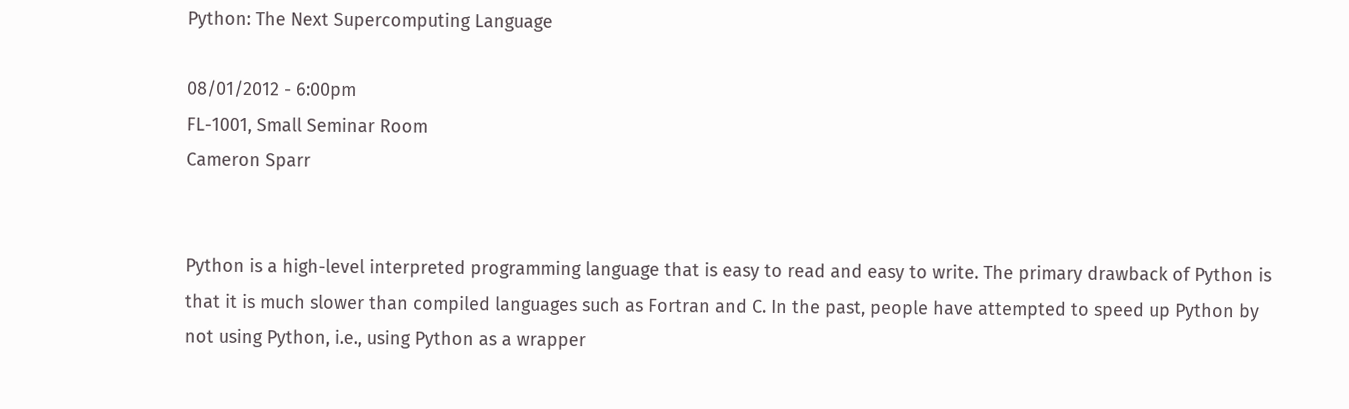Python: The Next Supercomputing Language

08/01/2012 - 6:00pm
FL-1001, Small Seminar Room
Cameron Sparr


Python is a high-level interpreted programming language that is easy to read and easy to write. The primary drawback of Python is that it is much slower than compiled languages such as Fortran and C. In the past, people have attempted to speed up Python by not using Python, i.e., using Python as a wrapper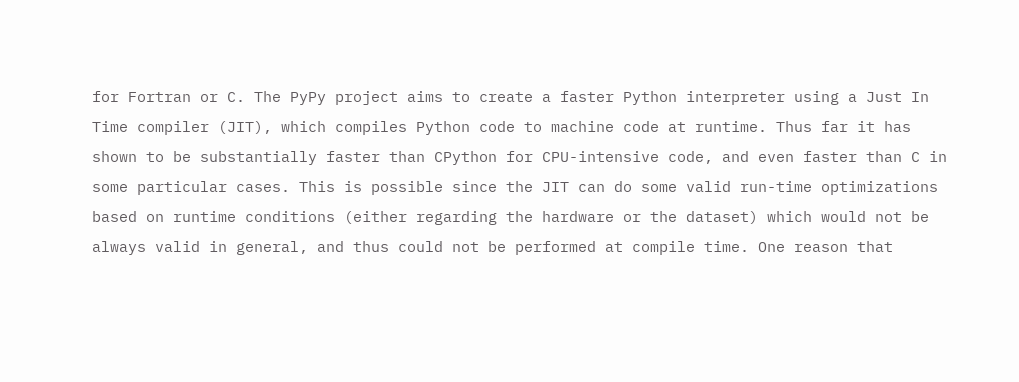for Fortran or C. The PyPy project aims to create a faster Python interpreter using a Just In Time compiler (JIT), which compiles Python code to machine code at runtime. Thus far it has shown to be substantially faster than CPython for CPU-intensive code, and even faster than C in some particular cases. This is possible since the JIT can do some valid run-time optimizations based on runtime conditions (either regarding the hardware or the dataset) which would not be always valid in general, and thus could not be performed at compile time. One reason that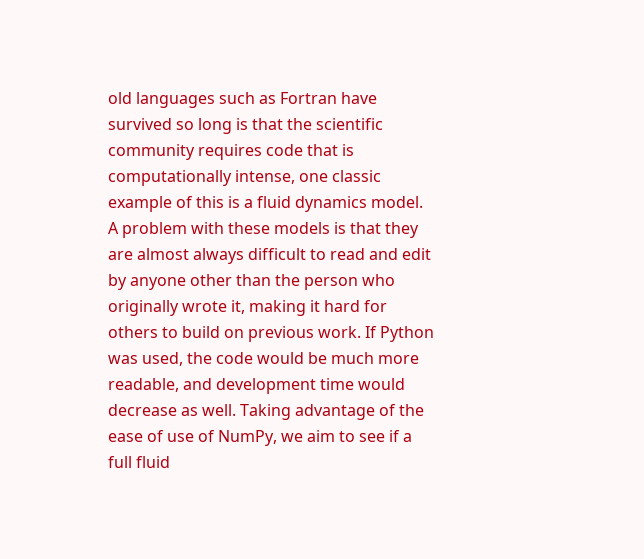old languages such as Fortran have survived so long is that the scientific community requires code that is computationally intense, one classic example of this is a fluid dynamics model. A problem with these models is that they are almost always difficult to read and edit by anyone other than the person who originally wrote it, making it hard for others to build on previous work. If Python was used, the code would be much more readable, and development time would decrease as well. Taking advantage of the ease of use of NumPy, we aim to see if a full fluid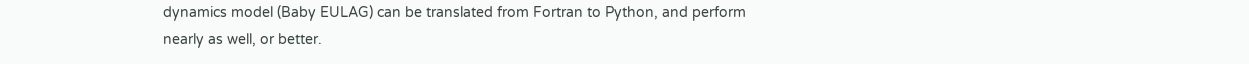dynamics model (Baby EULAG) can be translated from Fortran to Python, and perform nearly as well, or better.